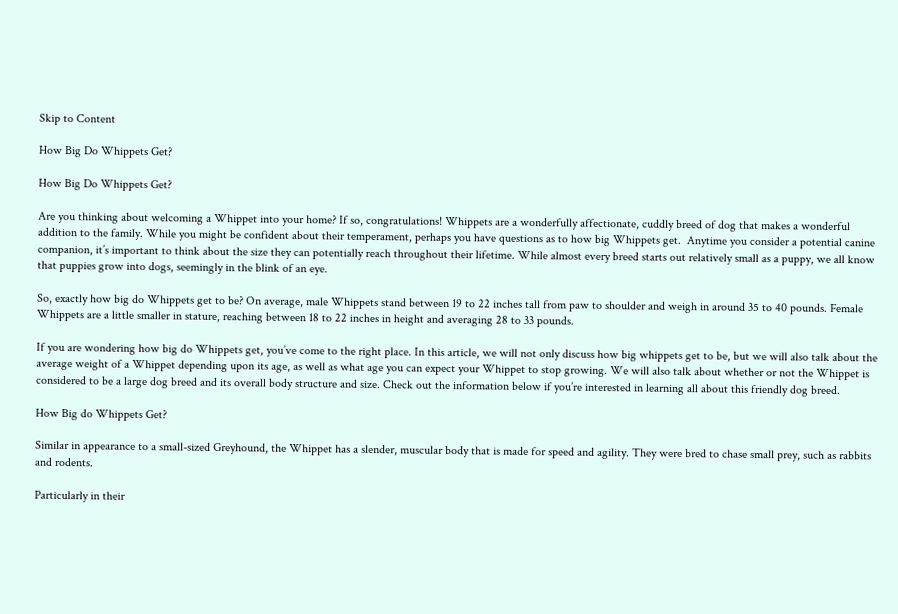Skip to Content

How Big Do Whippets Get?

How Big Do Whippets Get?

Are you thinking about welcoming a Whippet into your home? If so, congratulations! Whippets are a wonderfully affectionate, cuddly breed of dog that makes a wonderful addition to the family. While you might be confident about their temperament, perhaps you have questions as to how big Whippets get.  Anytime you consider a potential canine companion, it’s important to think about the size they can potentially reach throughout their lifetime. While almost every breed starts out relatively small as a puppy, we all know that puppies grow into dogs, seemingly in the blink of an eye.

So, exactly how big do Whippets get to be? On average, male Whippets stand between 19 to 22 inches tall from paw to shoulder and weigh in around 35 to 40 pounds. Female Whippets are a little smaller in stature, reaching between 18 to 22 inches in height and averaging 28 to 33 pounds.

If you are wondering how big do Whippets get, you’ve come to the right place. In this article, we will not only discuss how big whippets get to be, but we will also talk about the average weight of a Whippet depending upon its age, as well as what age you can expect your Whippet to stop growing. We will also talk about whether or not the Whippet is considered to be a large dog breed and its overall body structure and size. Check out the information below if you’re interested in learning all about this friendly dog breed.

How Big do Whippets Get?

Similar in appearance to a small-sized Greyhound, the Whippet has a slender, muscular body that is made for speed and agility. They were bred to chase small prey, such as rabbits and rodents.

Particularly in their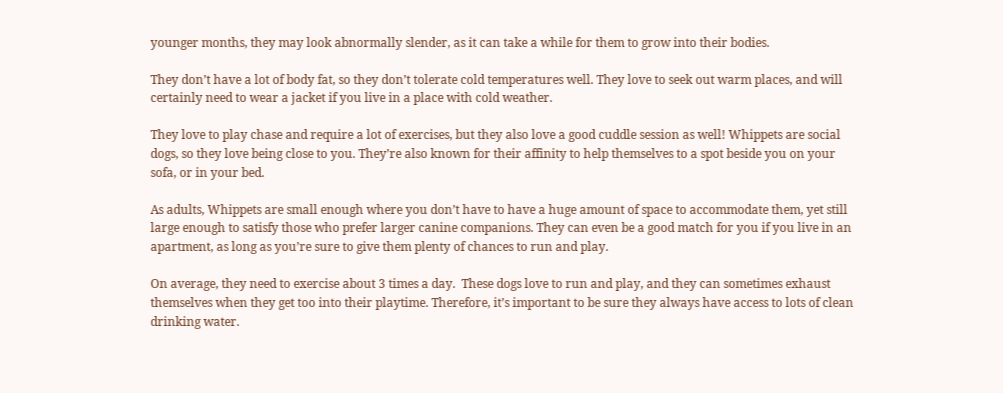younger months, they may look abnormally slender, as it can take a while for them to grow into their bodies.

They don’t have a lot of body fat, so they don’t tolerate cold temperatures well. They love to seek out warm places, and will certainly need to wear a jacket if you live in a place with cold weather.

They love to play chase and require a lot of exercises, but they also love a good cuddle session as well! Whippets are social dogs, so they love being close to you. They’re also known for their affinity to help themselves to a spot beside you on your sofa, or in your bed.

As adults, Whippets are small enough where you don’t have to have a huge amount of space to accommodate them, yet still large enough to satisfy those who prefer larger canine companions. They can even be a good match for you if you live in an apartment, as long as you’re sure to give them plenty of chances to run and play.

On average, they need to exercise about 3 times a day.  These dogs love to run and play, and they can sometimes exhaust themselves when they get too into their playtime. Therefore, it’s important to be sure they always have access to lots of clean drinking water.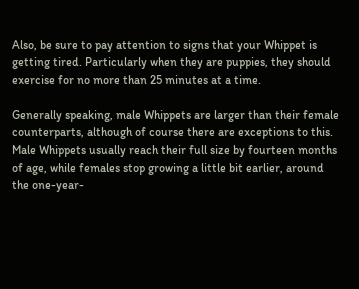Also, be sure to pay attention to signs that your Whippet is getting tired. Particularly when they are puppies, they should exercise for no more than 25 minutes at a time.

Generally speaking, male Whippets are larger than their female counterparts, although of course there are exceptions to this. Male Whippets usually reach their full size by fourteen months of age, while females stop growing a little bit earlier, around the one-year-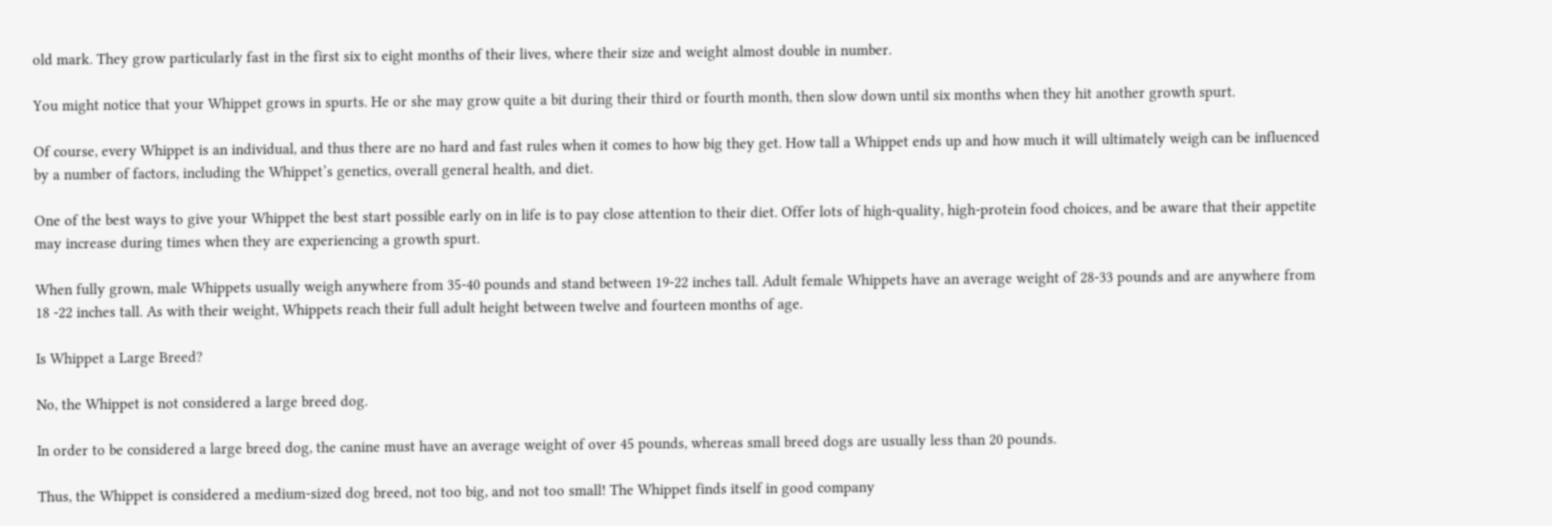old mark. They grow particularly fast in the first six to eight months of their lives, where their size and weight almost double in number.

You might notice that your Whippet grows in spurts. He or she may grow quite a bit during their third or fourth month, then slow down until six months when they hit another growth spurt.

Of course, every Whippet is an individual, and thus there are no hard and fast rules when it comes to how big they get. How tall a Whippet ends up and how much it will ultimately weigh can be influenced by a number of factors, including the Whippet’s genetics, overall general health, and diet.

One of the best ways to give your Whippet the best start possible early on in life is to pay close attention to their diet. Offer lots of high-quality, high-protein food choices, and be aware that their appetite may increase during times when they are experiencing a growth spurt.

When fully grown, male Whippets usually weigh anywhere from 35-40 pounds and stand between 19-22 inches tall. Adult female Whippets have an average weight of 28-33 pounds and are anywhere from 18 -22 inches tall. As with their weight, Whippets reach their full adult height between twelve and fourteen months of age.

Is Whippet a Large Breed?

No, the Whippet is not considered a large breed dog.

In order to be considered a large breed dog, the canine must have an average weight of over 45 pounds, whereas small breed dogs are usually less than 20 pounds.

Thus, the Whippet is considered a medium-sized dog breed, not too big, and not too small! The Whippet finds itself in good company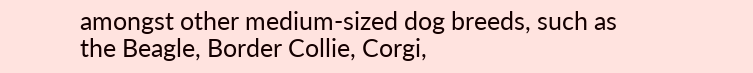amongst other medium-sized dog breeds, such as the Beagle, Border Collie, Corgi,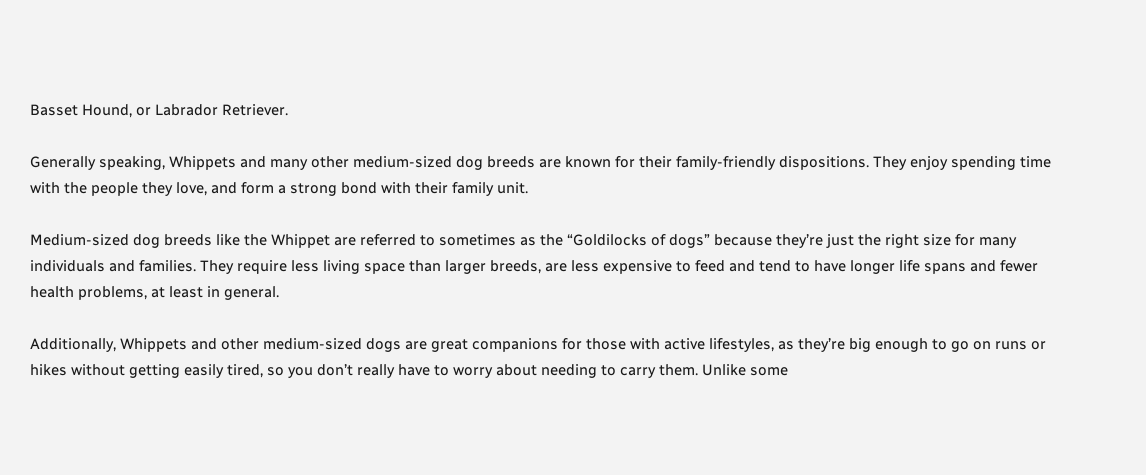Basset Hound, or Labrador Retriever.

Generally speaking, Whippets and many other medium-sized dog breeds are known for their family-friendly dispositions. They enjoy spending time with the people they love, and form a strong bond with their family unit.

Medium-sized dog breeds like the Whippet are referred to sometimes as the “Goldilocks of dogs” because they’re just the right size for many individuals and families. They require less living space than larger breeds, are less expensive to feed and tend to have longer life spans and fewer health problems, at least in general.

Additionally, Whippets and other medium-sized dogs are great companions for those with active lifestyles, as they’re big enough to go on runs or hikes without getting easily tired, so you don’t really have to worry about needing to carry them. Unlike some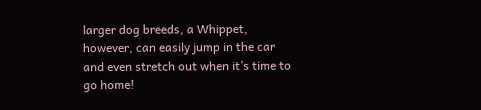larger dog breeds, a Whippet, however, can easily jump in the car and even stretch out when it’s time to go home!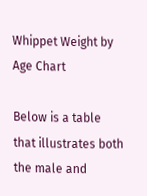Whippet Weight by Age Chart

Below is a table that illustrates both the male and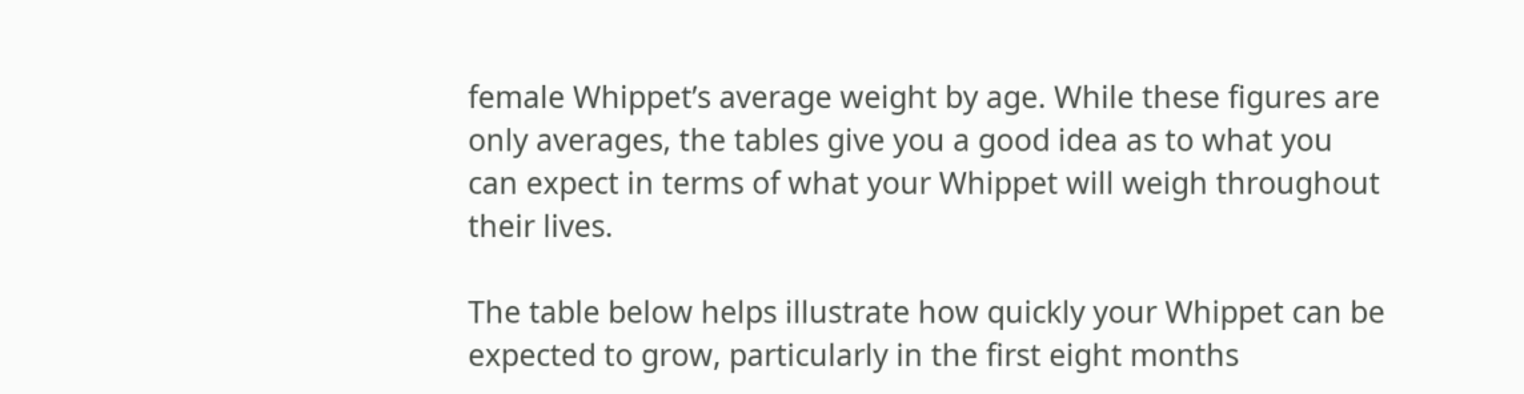female Whippet’s average weight by age. While these figures are only averages, the tables give you a good idea as to what you can expect in terms of what your Whippet will weigh throughout their lives.

The table below helps illustrate how quickly your Whippet can be expected to grow, particularly in the first eight months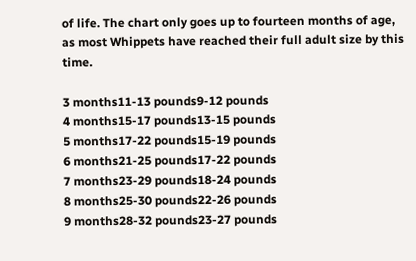of life. The chart only goes up to fourteen months of age, as most Whippets have reached their full adult size by this time.

3 months11-13 pounds9-12 pounds
4 months15-17 pounds13-15 pounds
5 months17-22 pounds15-19 pounds
6 months21-25 pounds17-22 pounds
7 months23-29 pounds18-24 pounds
8 months25-30 pounds22-26 pounds
9 months28-32 pounds23-27 pounds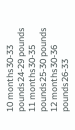10 months30-33 pounds24-29 pounds
11 months30-35 pounds25-30 pounds
12 months30-36 pounds26-33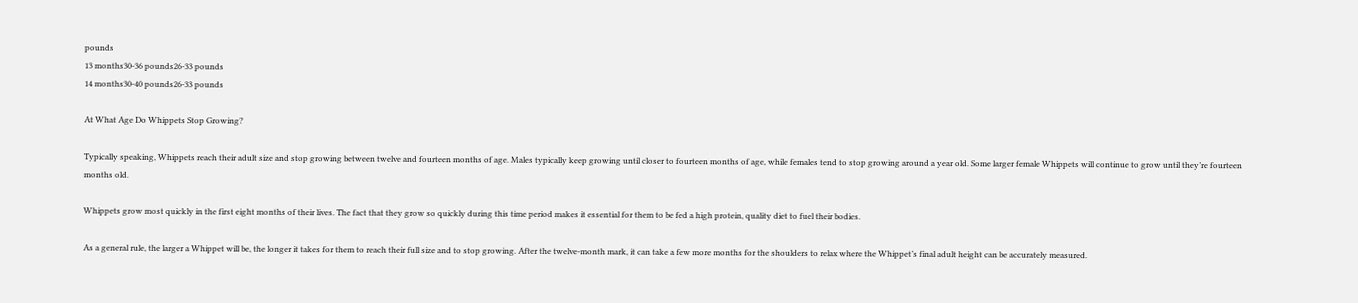pounds
13 months30-36 pounds26-33 pounds
14 months30-40 pounds26-33 pounds

At What Age Do Whippets Stop Growing?

Typically speaking, Whippets reach their adult size and stop growing between twelve and fourteen months of age. Males typically keep growing until closer to fourteen months of age, while females tend to stop growing around a year old. Some larger female Whippets will continue to grow until they’re fourteen months old.

Whippets grow most quickly in the first eight months of their lives. The fact that they grow so quickly during this time period makes it essential for them to be fed a high protein, quality diet to fuel their bodies.

As a general rule, the larger a Whippet will be, the longer it takes for them to reach their full size and to stop growing. After the twelve-month mark, it can take a few more months for the shoulders to relax where the Whippet’s final adult height can be accurately measured.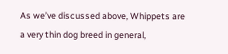As we’ve discussed above, Whippets are a very thin dog breed in general,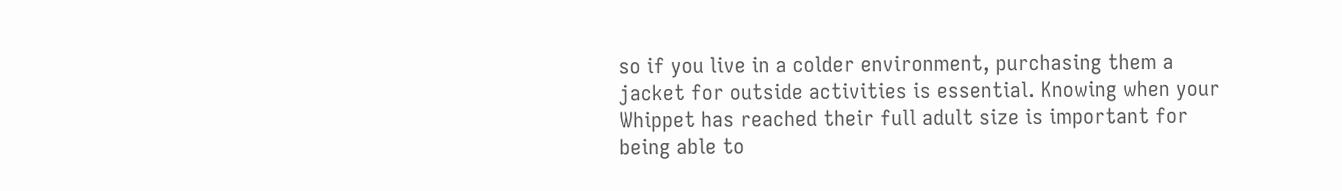so if you live in a colder environment, purchasing them a jacket for outside activities is essential. Knowing when your Whippet has reached their full adult size is important for being able to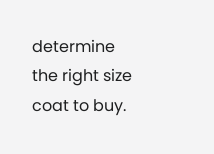determine the right size coat to buy.